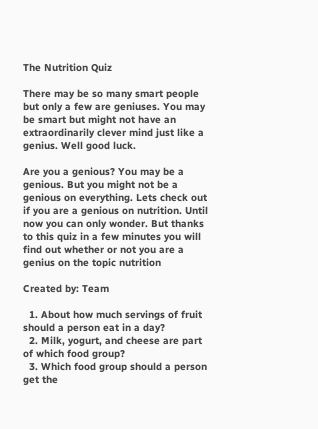The Nutrition Quiz

There may be so many smart people but only a few are geniuses. You may be smart but might not have an extraordinarily clever mind just like a genius. Well good luck.

Are you a genious? You may be a genious. But you might not be a genious on everything. Lets check out if you are a genious on nutrition. Until now you can only wonder. But thanks to this quiz in a few minutes you will find out whether or not you are a genius on the topic nutrition

Created by: Team

  1. About how much servings of fruit should a person eat in a day?
  2. Milk, yogurt, and cheese are part of which food group?
  3. Which food group should a person get the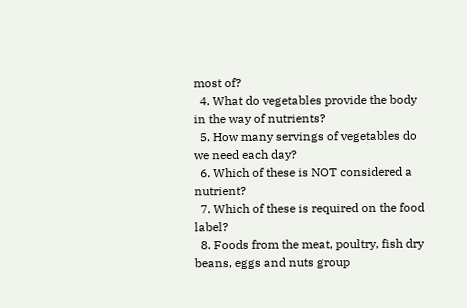most of?
  4. What do vegetables provide the body in the way of nutrients?
  5. How many servings of vegetables do we need each day?
  6. Which of these is NOT considered a nutrient?
  7. Which of these is required on the food label?
  8. Foods from the meat, poultry, fish dry beans, eggs and nuts group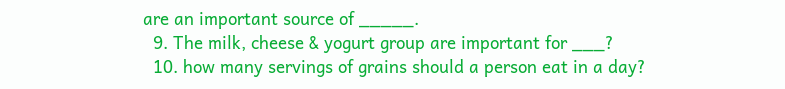are an important source of _____.
  9. The milk, cheese & yogurt group are important for ___?
  10. how many servings of grains should a person eat in a day?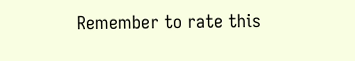Remember to rate this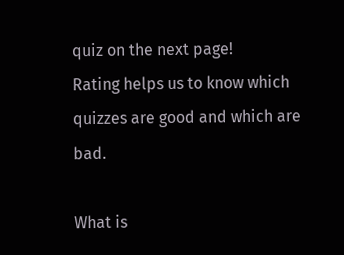quiz on the next page!
Rating helps us to know which quizzes are good and which are bad.

What is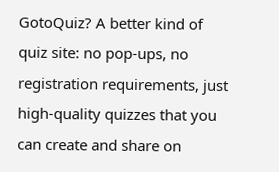GotoQuiz? A better kind of quiz site: no pop-ups, no registration requirements, just high-quality quizzes that you can create and share on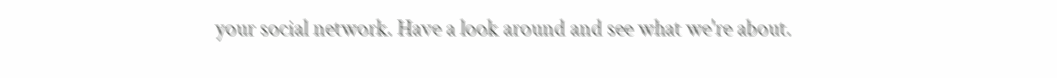your social network. Have a look around and see what we're about.